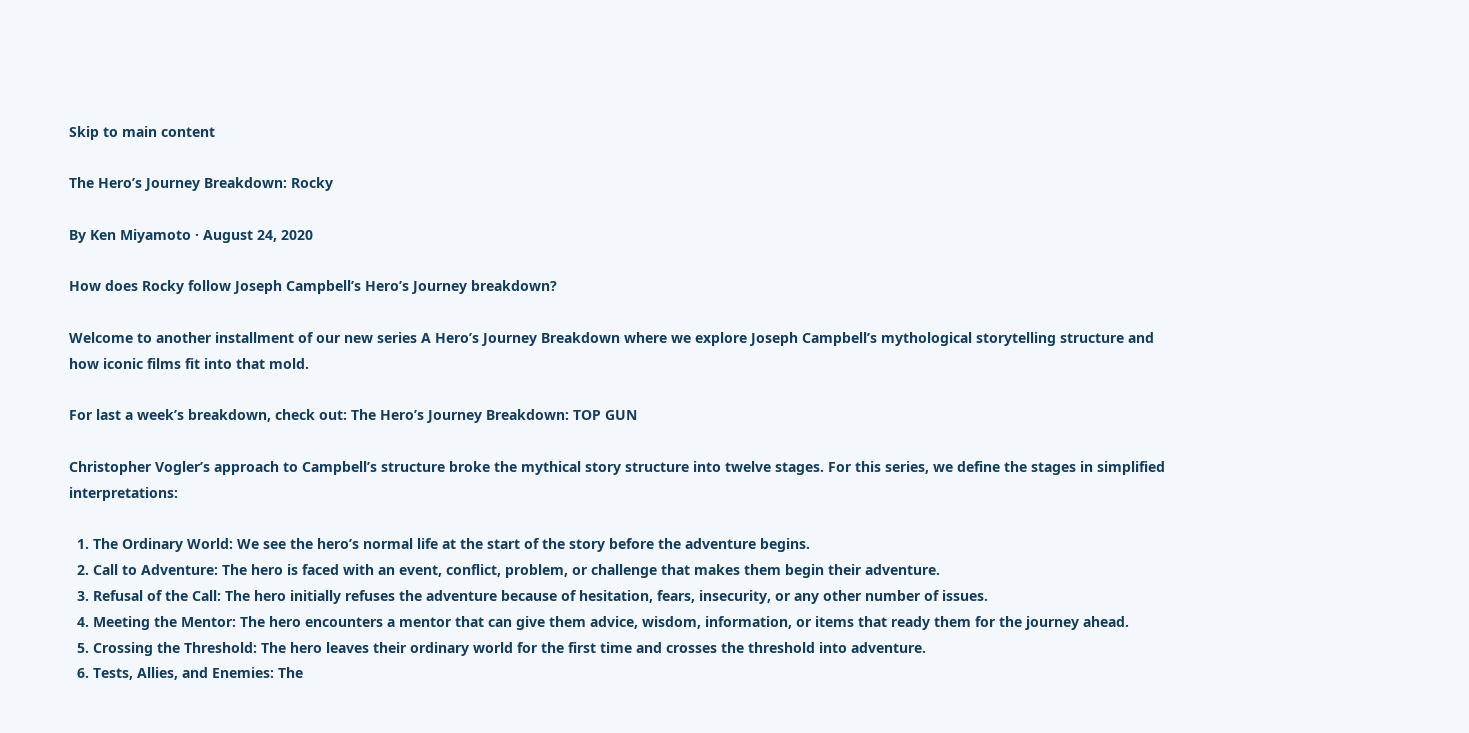Skip to main content

The Hero’s Journey Breakdown: Rocky

By Ken Miyamoto · August 24, 2020

How does Rocky follow Joseph Campbell’s Hero’s Journey breakdown?

Welcome to another installment of our new series A Hero’s Journey Breakdown where we explore Joseph Campbell’s mythological storytelling structure and how iconic films fit into that mold.

For last a week’s breakdown, check out: The Hero’s Journey Breakdown: TOP GUN

Christopher Vogler’s approach to Campbell’s structure broke the mythical story structure into twelve stages. For this series, we define the stages in simplified interpretations:

  1. The Ordinary World: We see the hero’s normal life at the start of the story before the adventure begins.
  2. Call to Adventure: The hero is faced with an event, conflict, problem, or challenge that makes them begin their adventure.
  3. Refusal of the Call: The hero initially refuses the adventure because of hesitation, fears, insecurity, or any other number of issues.
  4. Meeting the Mentor: The hero encounters a mentor that can give them advice, wisdom, information, or items that ready them for the journey ahead.
  5. Crossing the Threshold: The hero leaves their ordinary world for the first time and crosses the threshold into adventure.
  6. Tests, Allies, and Enemies: The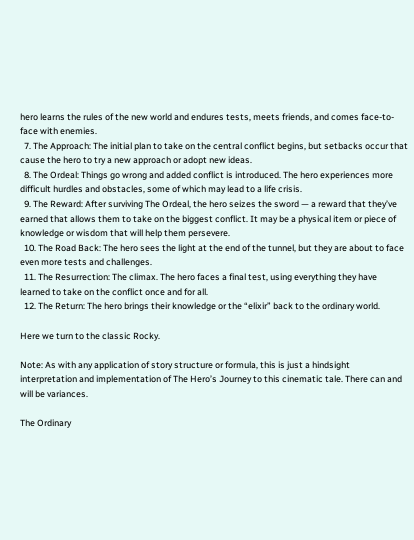hero learns the rules of the new world and endures tests, meets friends, and comes face-to-face with enemies.
  7. The Approach: The initial plan to take on the central conflict begins, but setbacks occur that cause the hero to try a new approach or adopt new ideas.
  8. The Ordeal: Things go wrong and added conflict is introduced. The hero experiences more difficult hurdles and obstacles, some of which may lead to a life crisis.
  9. The Reward: After surviving The Ordeal, the hero seizes the sword — a reward that they’ve earned that allows them to take on the biggest conflict. It may be a physical item or piece of knowledge or wisdom that will help them persevere.
  10. The Road Back: The hero sees the light at the end of the tunnel, but they are about to face even more tests and challenges.
  11. The Resurrection: The climax. The hero faces a final test, using everything they have learned to take on the conflict once and for all.
  12. The Return: The hero brings their knowledge or the “elixir” back to the ordinary world.

Here we turn to the classic Rocky.

Note: As with any application of story structure or formula, this is just a hindsight interpretation and implementation of The Hero’s Journey to this cinematic tale. There can and will be variances.

The Ordinary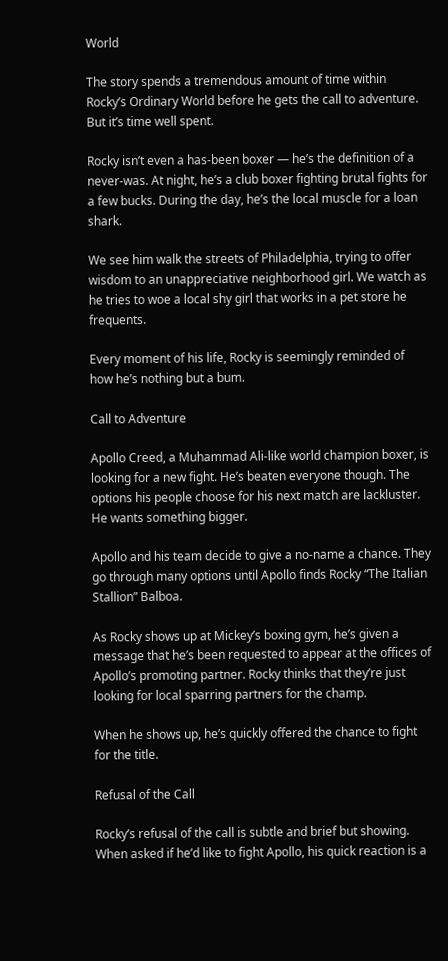World

The story spends a tremendous amount of time within Rocky’s Ordinary World before he gets the call to adventure. But it’s time well spent.

Rocky isn’t even a has-been boxer — he’s the definition of a never-was. At night, he’s a club boxer fighting brutal fights for a few bucks. During the day, he’s the local muscle for a loan shark.

We see him walk the streets of Philadelphia, trying to offer wisdom to an unappreciative neighborhood girl. We watch as he tries to woe a local shy girl that works in a pet store he frequents.

Every moment of his life, Rocky is seemingly reminded of how he’s nothing but a bum.

Call to Adventure

Apollo Creed, a Muhammad Ali-like world champion boxer, is looking for a new fight. He’s beaten everyone though. The options his people choose for his next match are lackluster. He wants something bigger.

Apollo and his team decide to give a no-name a chance. They go through many options until Apollo finds Rocky “The Italian Stallion” Balboa.

As Rocky shows up at Mickey’s boxing gym, he’s given a message that he’s been requested to appear at the offices of Apollo’s promoting partner. Rocky thinks that they’re just looking for local sparring partners for the champ.

When he shows up, he’s quickly offered the chance to fight for the title.

Refusal of the Call

Rocky’s refusal of the call is subtle and brief but showing. When asked if he’d like to fight Apollo, his quick reaction is a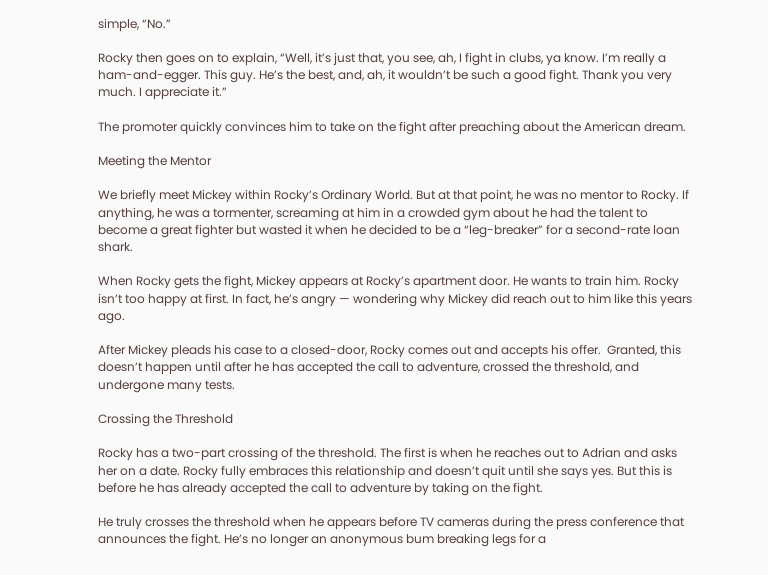simple, “No.”

Rocky then goes on to explain, “Well, it’s just that, you see, ah, I fight in clubs, ya know. I’m really a ham-and-egger. This guy. He’s the best, and, ah, it wouldn’t be such a good fight. Thank you very much. I appreciate it.”

The promoter quickly convinces him to take on the fight after preaching about the American dream.

Meeting the Mentor

We briefly meet Mickey within Rocky’s Ordinary World. But at that point, he was no mentor to Rocky. If anything, he was a tormenter, screaming at him in a crowded gym about he had the talent to become a great fighter but wasted it when he decided to be a “leg-breaker” for a second-rate loan shark.

When Rocky gets the fight, Mickey appears at Rocky’s apartment door. He wants to train him. Rocky isn’t too happy at first. In fact, he’s angry — wondering why Mickey did reach out to him like this years ago.

After Mickey pleads his case to a closed-door, Rocky comes out and accepts his offer.  Granted, this doesn’t happen until after he has accepted the call to adventure, crossed the threshold, and undergone many tests.

Crossing the Threshold

Rocky has a two-part crossing of the threshold. The first is when he reaches out to Adrian and asks her on a date. Rocky fully embraces this relationship and doesn’t quit until she says yes. But this is before he has already accepted the call to adventure by taking on the fight.

He truly crosses the threshold when he appears before TV cameras during the press conference that announces the fight. He’s no longer an anonymous bum breaking legs for a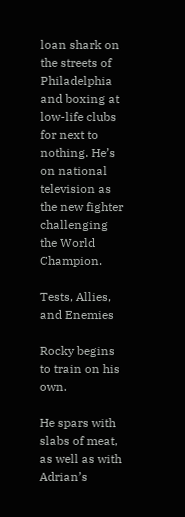loan shark on the streets of Philadelphia and boxing at low-life clubs for next to nothing. He’s on national television as the new fighter challenging the World Champion.

Tests, Allies, and Enemies

Rocky begins to train on his own.

He spars with slabs of meat, as well as with Adrian’s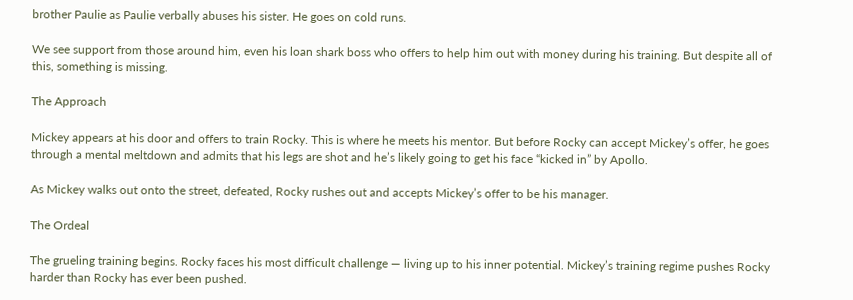brother Paulie as Paulie verbally abuses his sister. He goes on cold runs.

We see support from those around him, even his loan shark boss who offers to help him out with money during his training. But despite all of this, something is missing.

The Approach

Mickey appears at his door and offers to train Rocky. This is where he meets his mentor. But before Rocky can accept Mickey’s offer, he goes through a mental meltdown and admits that his legs are shot and he’s likely going to get his face “kicked in” by Apollo.

As Mickey walks out onto the street, defeated, Rocky rushes out and accepts Mickey’s offer to be his manager.

The Ordeal

The grueling training begins. Rocky faces his most difficult challenge — living up to his inner potential. Mickey’s training regime pushes Rocky harder than Rocky has ever been pushed.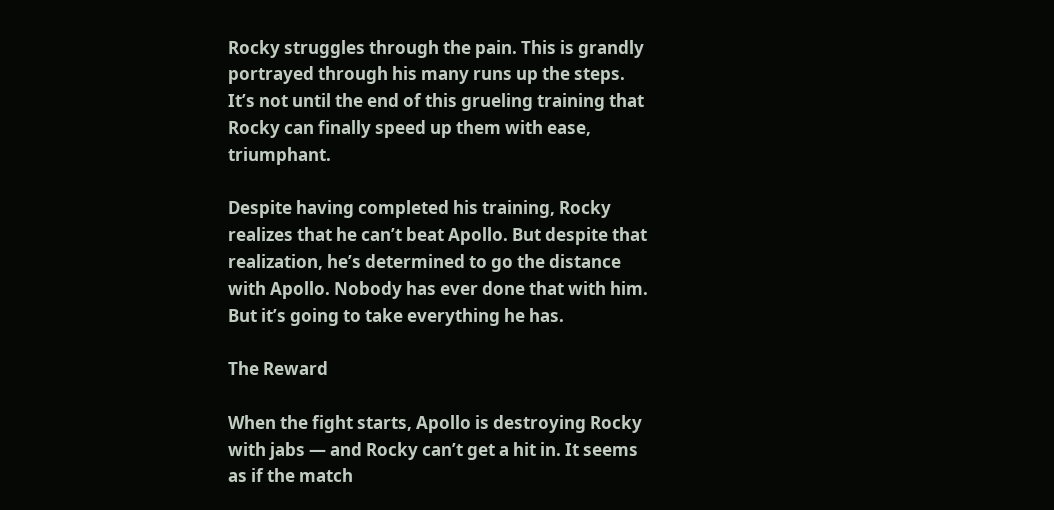Rocky struggles through the pain. This is grandly portrayed through his many runs up the steps. It’s not until the end of this grueling training that Rocky can finally speed up them with ease, triumphant.

Despite having completed his training, Rocky realizes that he can’t beat Apollo. But despite that realization, he’s determined to go the distance with Apollo. Nobody has ever done that with him. But it’s going to take everything he has.

The Reward

When the fight starts, Apollo is destroying Rocky with jabs — and Rocky can’t get a hit in. It seems as if the match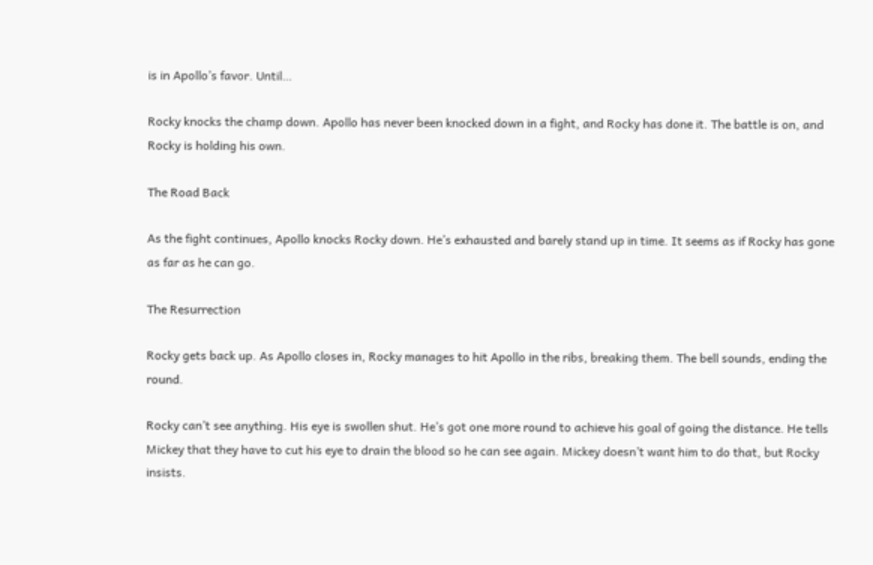is in Apollo’s favor. Until…

Rocky knocks the champ down. Apollo has never been knocked down in a fight, and Rocky has done it. The battle is on, and Rocky is holding his own.

The Road Back

As the fight continues, Apollo knocks Rocky down. He’s exhausted and barely stand up in time. It seems as if Rocky has gone as far as he can go.

The Resurrection

Rocky gets back up. As Apollo closes in, Rocky manages to hit Apollo in the ribs, breaking them. The bell sounds, ending the round.

Rocky can’t see anything. His eye is swollen shut. He’s got one more round to achieve his goal of going the distance. He tells Mickey that they have to cut his eye to drain the blood so he can see again. Mickey doesn’t want him to do that, but Rocky insists.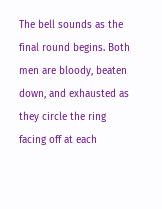The bell sounds as the final round begins. Both men are bloody, beaten down, and exhausted as they circle the ring facing off at each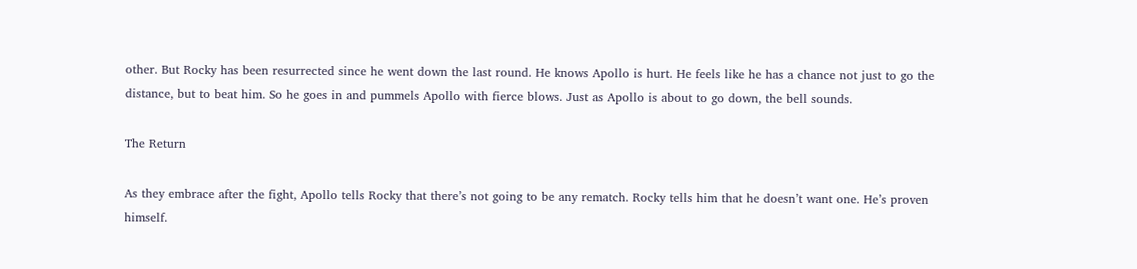other. But Rocky has been resurrected since he went down the last round. He knows Apollo is hurt. He feels like he has a chance not just to go the distance, but to beat him. So he goes in and pummels Apollo with fierce blows. Just as Apollo is about to go down, the bell sounds.

The Return

As they embrace after the fight, Apollo tells Rocky that there’s not going to be any rematch. Rocky tells him that he doesn’t want one. He’s proven himself.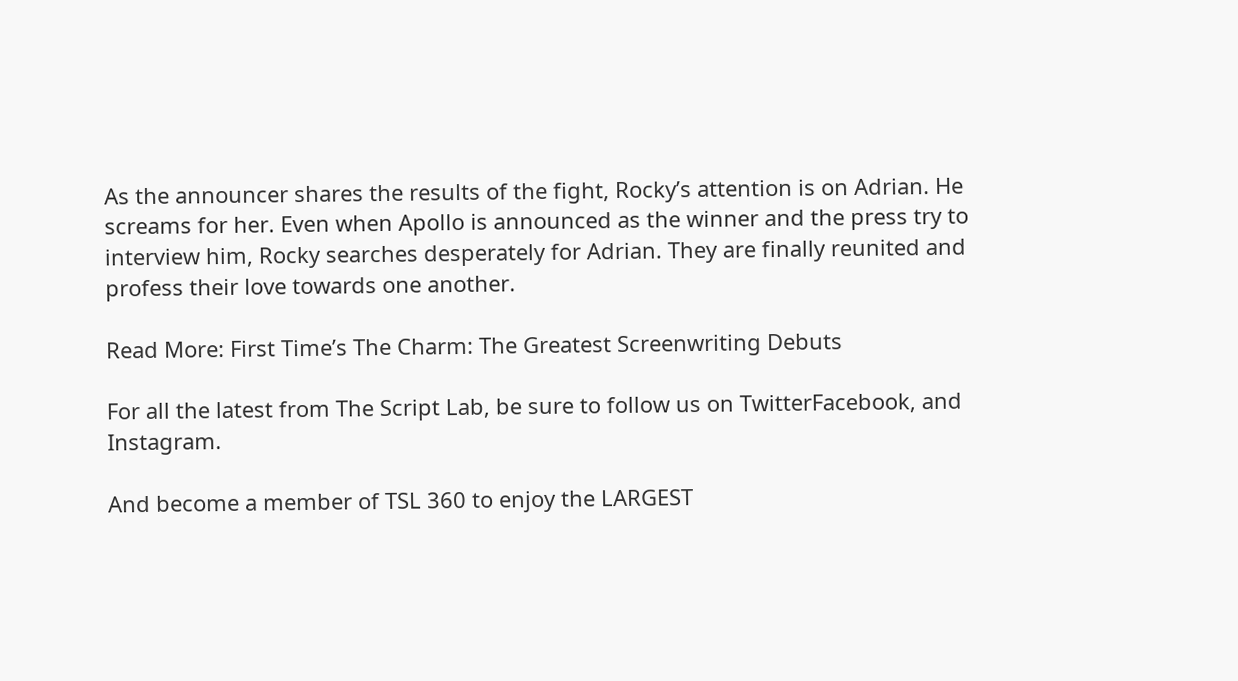As the announcer shares the results of the fight, Rocky’s attention is on Adrian. He screams for her. Even when Apollo is announced as the winner and the press try to interview him, Rocky searches desperately for Adrian. They are finally reunited and profess their love towards one another.

Read More: First Time’s The Charm: The Greatest Screenwriting Debuts

For all the latest from The Script Lab, be sure to follow us on TwitterFacebook, and Instagram.

And become a member of TSL 360 to enjoy the LARGEST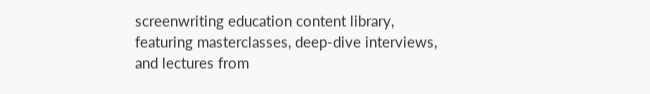screenwriting education content library, featuring masterclasses, deep-dive interviews, and lectures from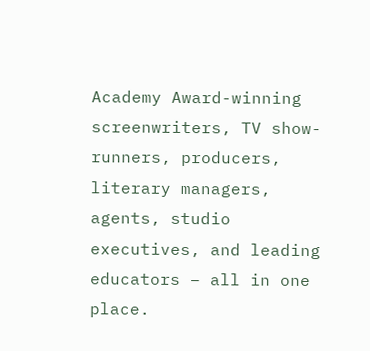Academy Award-winning screenwriters, TV show-runners, producers, literary managers, agents, studio executives, and leading educators – all in one place.